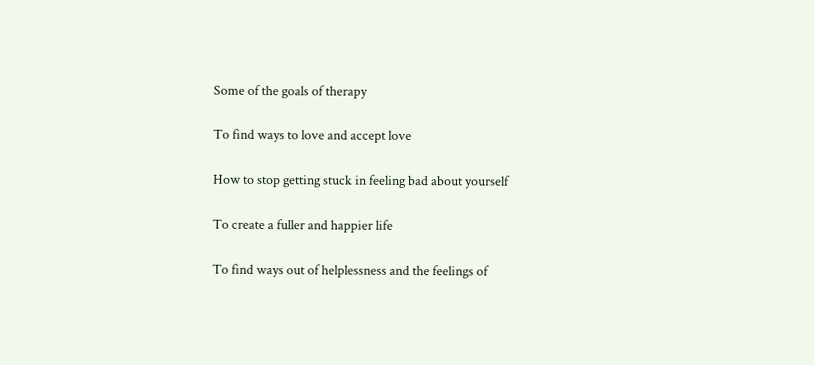Some of the goals of therapy

To find ways to love and accept love

How to stop getting stuck in feeling bad about yourself

To create a fuller and happier life

To find ways out of helplessness and the feelings of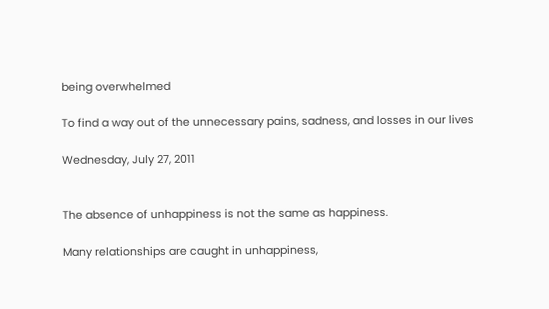being overwhelmed

To find a way out of the unnecessary pains, sadness, and losses in our lives

Wednesday, July 27, 2011


The absence of unhappiness is not the same as happiness.

Many relationships are caught in unhappiness,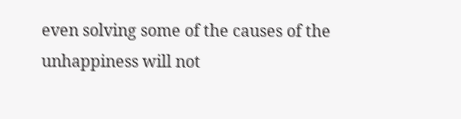even solving some of the causes of the unhappiness will not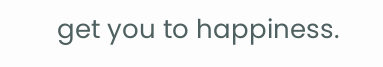get you to happiness.